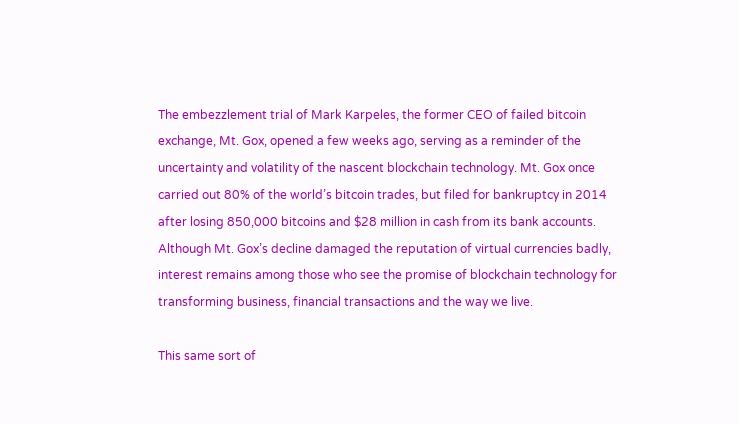The embezzlement trial of Mark Karpeles, the former CEO of failed bitcoin exchange, Mt. Gox, opened a few weeks ago, serving as a reminder of the uncertainty and volatility of the nascent blockchain technology. Mt. Gox once carried out 80% of the world’s bitcoin trades, but filed for bankruptcy in 2014 after losing 850,000 bitcoins and $28 million in cash from its bank accounts. Although Mt. Gox’s decline damaged the reputation of virtual currencies badly, interest remains among those who see the promise of blockchain technology for transforming business, financial transactions and the way we live.

This same sort of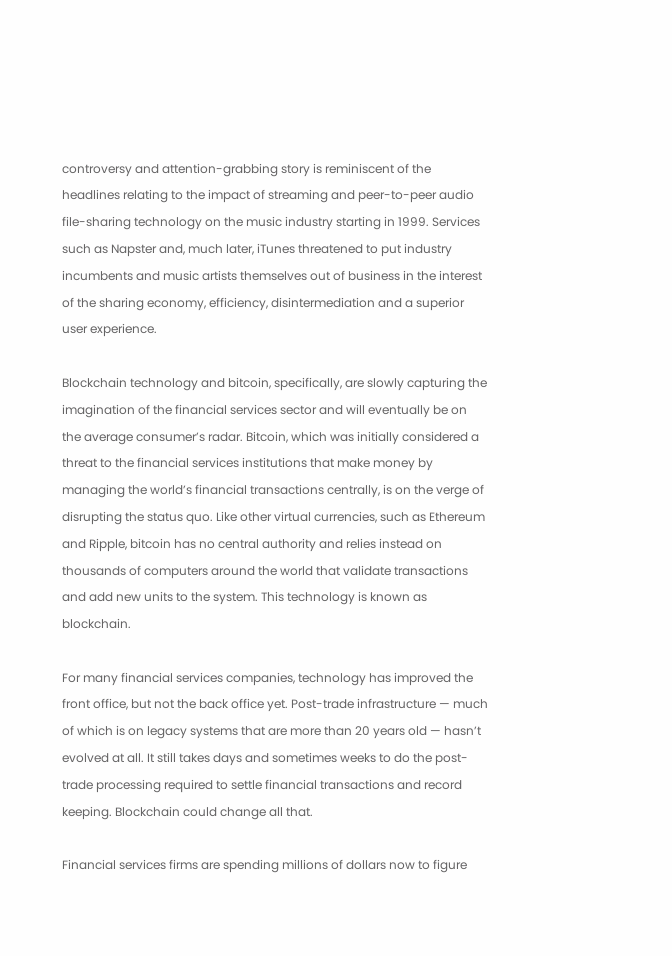controversy and attention-grabbing story is reminiscent of the headlines relating to the impact of streaming and peer-to-peer audio file-sharing technology on the music industry starting in 1999. Services such as Napster and, much later, iTunes threatened to put industry incumbents and music artists themselves out of business in the interest of the sharing economy, efficiency, disintermediation and a superior user experience.

Blockchain technology and bitcoin, specifically, are slowly capturing the imagination of the financial services sector and will eventually be on the average consumer’s radar. Bitcoin, which was initially considered a threat to the financial services institutions that make money by managing the world’s financial transactions centrally, is on the verge of disrupting the status quo. Like other virtual currencies, such as Ethereum and Ripple, bitcoin has no central authority and relies instead on thousands of computers around the world that validate transactions and add new units to the system. This technology is known as blockchain.

For many financial services companies, technology has improved the front office, but not the back office yet. Post-trade infrastructure — much of which is on legacy systems that are more than 20 years old — hasn’t evolved at all. It still takes days and sometimes weeks to do the post-trade processing required to settle financial transactions and record keeping. Blockchain could change all that.

Financial services firms are spending millions of dollars now to figure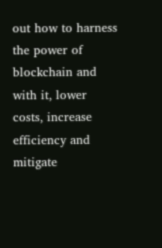out how to harness the power of blockchain and with it, lower costs, increase efficiency and mitigate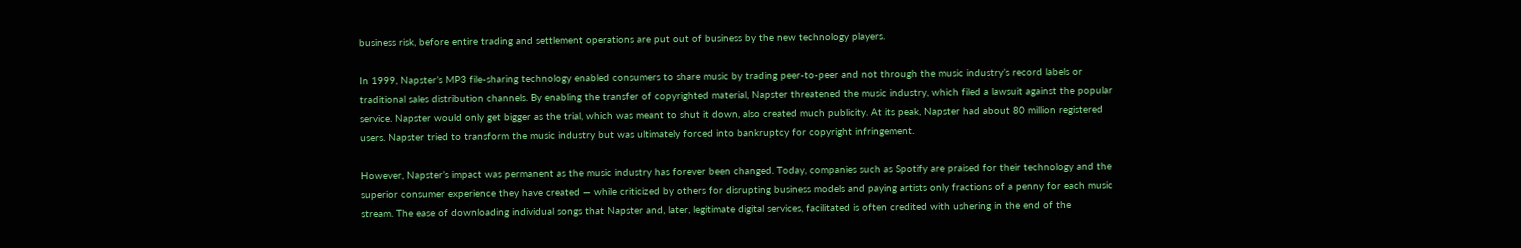business risk, before entire trading and settlement operations are put out of business by the new technology players.

In 1999, Napster’s MP3 file-sharing technology enabled consumers to share music by trading peer-to-peer and not through the music industry’s record labels or traditional sales distribution channels. By enabling the transfer of copyrighted material, Napster threatened the music industry, which filed a lawsuit against the popular service. Napster would only get bigger as the trial, which was meant to shut it down, also created much publicity. At its peak, Napster had about 80 million registered users. Napster tried to transform the music industry but was ultimately forced into bankruptcy for copyright infringement.

However, Napster’s impact was permanent as the music industry has forever been changed. Today, companies such as Spotify are praised for their technology and the superior consumer experience they have created — while criticized by others for disrupting business models and paying artists only fractions of a penny for each music stream. The ease of downloading individual songs that Napster and, later, legitimate digital services, facilitated is often credited with ushering in the end of the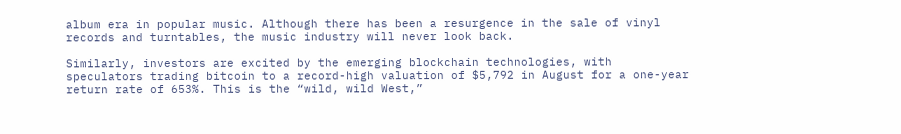album era in popular music. Although there has been a resurgence in the sale of vinyl records and turntables, the music industry will never look back.

Similarly, investors are excited by the emerging blockchain technologies, with speculators trading bitcoin to a record-high valuation of $5,792 in August for a one-year return rate of 653%. This is the “wild, wild West,”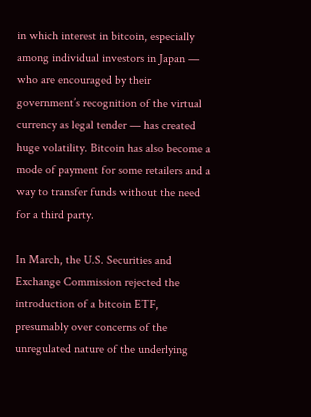in which interest in bitcoin, especially among individual investors in Japan — who are encouraged by their government’s recognition of the virtual currency as legal tender — has created huge volatility. Bitcoin has also become a mode of payment for some retailers and a way to transfer funds without the need for a third party.

In March, the U.S. Securities and Exchange Commission rejected the introduction of a bitcoin ETF, presumably over concerns of the unregulated nature of the underlying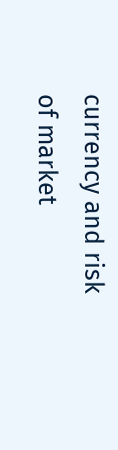currency and risk of market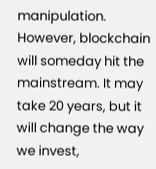manipulation. However, blockchain will someday hit the mainstream. It may take 20 years, but it will change the way we invest,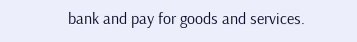bank and pay for goods and services.